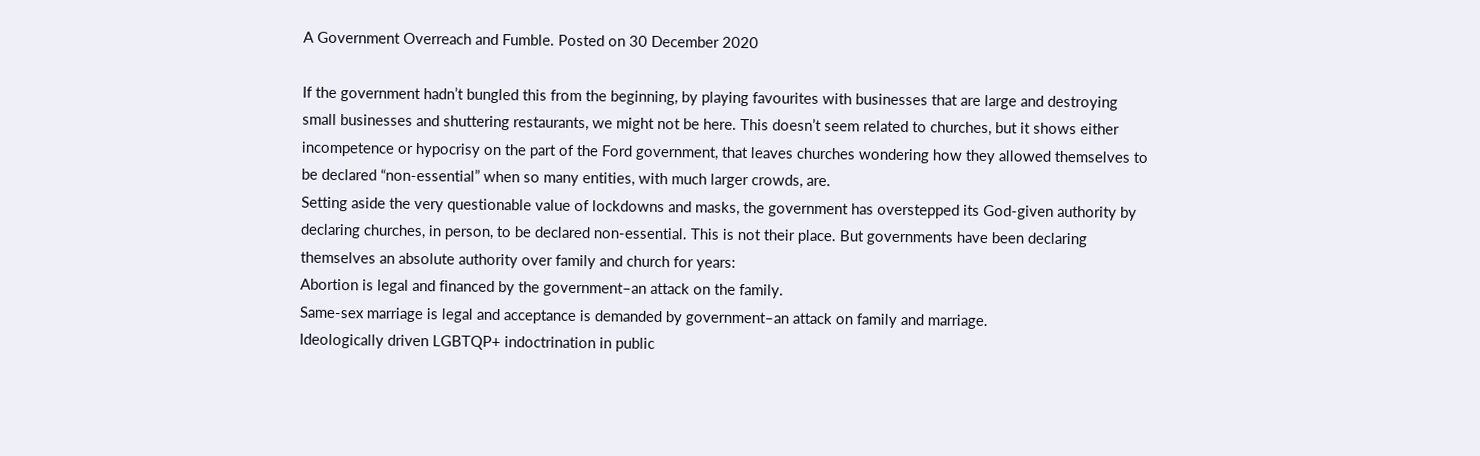A Government Overreach and Fumble. Posted on 30 December 2020

If the government hadn’t bungled this from the beginning, by playing favourites with businesses that are large and destroying small businesses and shuttering restaurants, we might not be here. This doesn’t seem related to churches, but it shows either incompetence or hypocrisy on the part of the Ford government, that leaves churches wondering how they allowed themselves to be declared “non-essential” when so many entities, with much larger crowds, are.
Setting aside the very questionable value of lockdowns and masks, the government has overstepped its God-given authority by declaring churches, in person, to be declared non-essential. This is not their place. But governments have been declaring themselves an absolute authority over family and church for years:
Abortion is legal and financed by the government–an attack on the family.
Same-sex marriage is legal and acceptance is demanded by government–an attack on family and marriage.
Ideologically driven LGBTQP+ indoctrination in public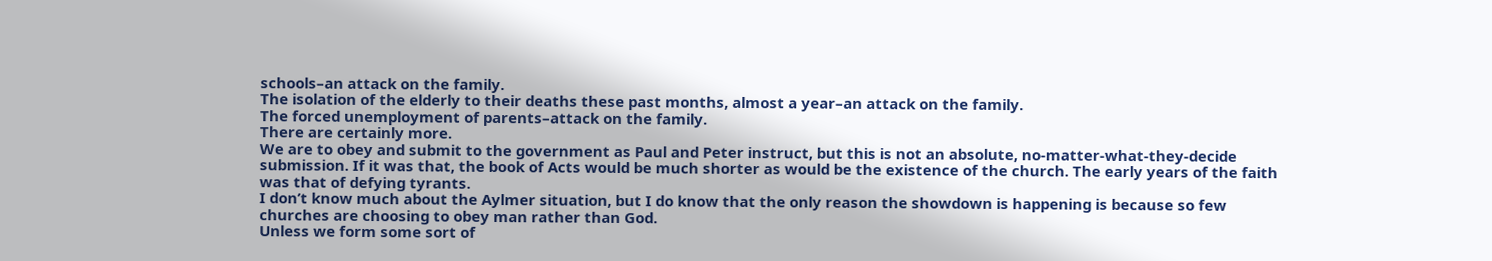schools–an attack on the family.
The isolation of the elderly to their deaths these past months, almost a year–an attack on the family.
The forced unemployment of parents–attack on the family.
There are certainly more.
We are to obey and submit to the government as Paul and Peter instruct, but this is not an absolute, no-matter-what-they-decide submission. If it was that, the book of Acts would be much shorter as would be the existence of the church. The early years of the faith was that of defying tyrants.
I don’t know much about the Aylmer situation, but I do know that the only reason the showdown is happening is because so few churches are choosing to obey man rather than God.
Unless we form some sort of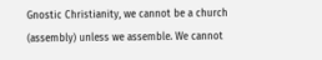Gnostic Christianity, we cannot be a church (assembly) unless we assemble. We cannot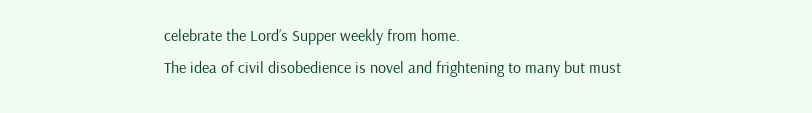celebrate the Lord’s Supper weekly from home.
The idea of civil disobedience is novel and frightening to many but must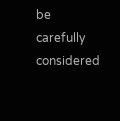be carefully considered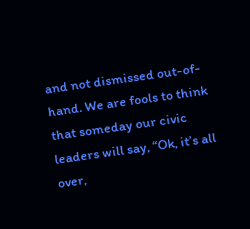and not dismissed out-of-hand. We are fools to think that someday our civic leaders will say, “Ok, it’s all over,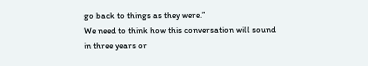go back to things as they were.”
We need to think how this conversation will sound in three years or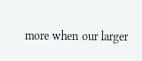more when our larger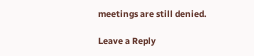meetings are still denied.

Leave a Reply